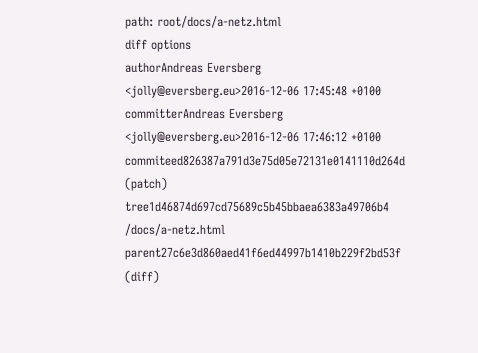path: root/docs/a-netz.html
diff options
authorAndreas Eversberg <jolly@eversberg.eu>2016-12-06 17:45:48 +0100
committerAndreas Eversberg <jolly@eversberg.eu>2016-12-06 17:46:12 +0100
commiteed826387a791d3e75d05e72131e0141110d264d (patch)
tree1d46874d697cd75689c5b45bbaea6383a49706b4 /docs/a-netz.html
parent27c6e3d860aed41f6ed44997b1410b229f2bd53f (diff)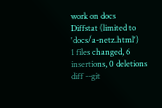work on docs
Diffstat (limited to 'docs/a-netz.html')
1 files changed, 6 insertions, 0 deletions
diff --git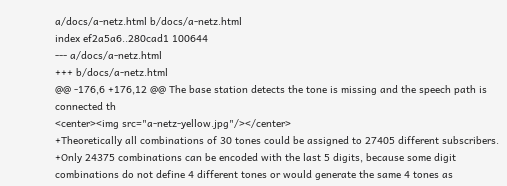a/docs/a-netz.html b/docs/a-netz.html
index ef2a5a6..280cad1 100644
--- a/docs/a-netz.html
+++ b/docs/a-netz.html
@@ -176,6 +176,12 @@ The base station detects the tone is missing and the speech path is connected th
<center><img src="a-netz-yellow.jpg"/></center>
+Theoretically all combinations of 30 tones could be assigned to 27405 different subscribers.
+Only 24375 combinations can be encoded with the last 5 digits, because some digit combinations do not define 4 different tones or would generate the same 4 tones as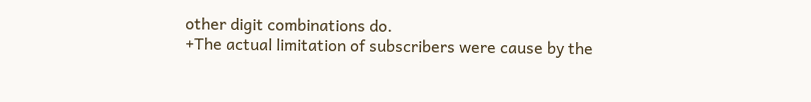other digit combinations do.
+The actual limitation of subscribers were cause by the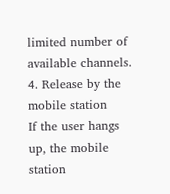limited number of available channels.
4. Release by the mobile station
If the user hangs up, the mobile station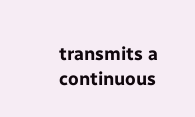transmits a continuous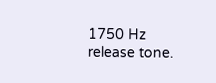1750 Hz release tone.